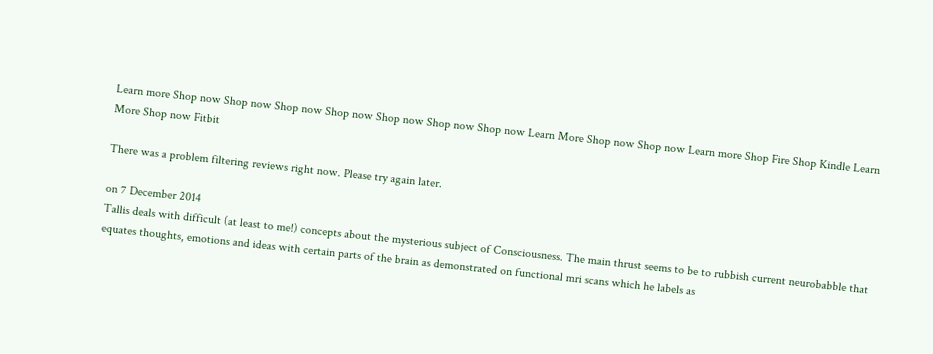Learn more Shop now Shop now Shop now Shop now Shop now Shop now Shop now Learn More Shop now Shop now Learn more Shop Fire Shop Kindle Learn More Shop now Fitbit

There was a problem filtering reviews right now. Please try again later.

on 7 December 2014
Tallis deals with difficult (at least to me!) concepts about the mysterious subject of Consciousness. The main thrust seems to be to rubbish current neurobabble that equates thoughts, emotions and ideas with certain parts of the brain as demonstrated on functional mri scans which he labels as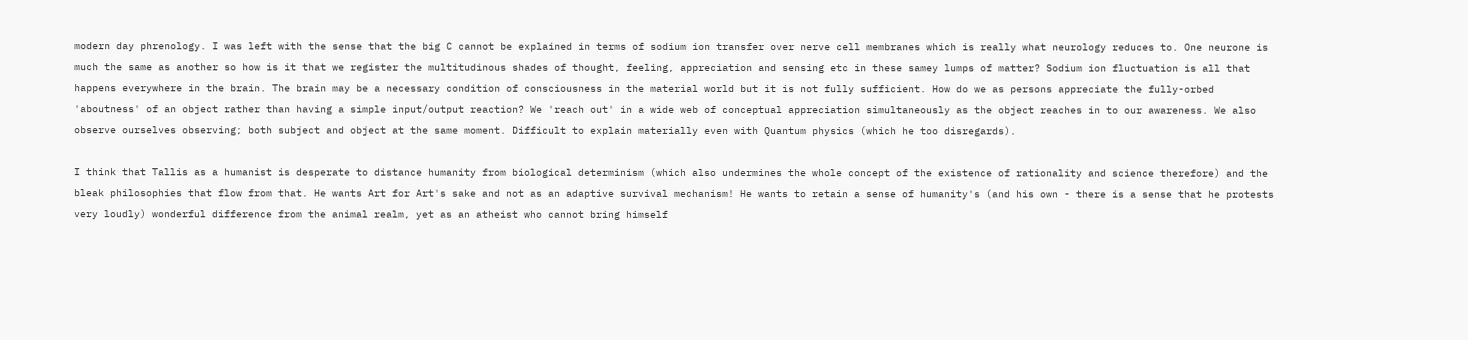modern day phrenology. I was left with the sense that the big C cannot be explained in terms of sodium ion transfer over nerve cell membranes which is really what neurology reduces to. One neurone is much the same as another so how is it that we register the multitudinous shades of thought, feeling, appreciation and sensing etc in these samey lumps of matter? Sodium ion fluctuation is all that happens everywhere in the brain. The brain may be a necessary condition of consciousness in the material world but it is not fully sufficient. How do we as persons appreciate the fully-orbed 'aboutness' of an object rather than having a simple input/output reaction? We 'reach out' in a wide web of conceptual appreciation simultaneously as the object reaches in to our awareness. We also observe ourselves observing; both subject and object at the same moment. Difficult to explain materially even with Quantum physics (which he too disregards).

I think that Tallis as a humanist is desperate to distance humanity from biological determinism (which also undermines the whole concept of the existence of rationality and science therefore) and the bleak philosophies that flow from that. He wants Art for Art's sake and not as an adaptive survival mechanism! He wants to retain a sense of humanity's (and his own - there is a sense that he protests very loudly) wonderful difference from the animal realm, yet as an atheist who cannot bring himself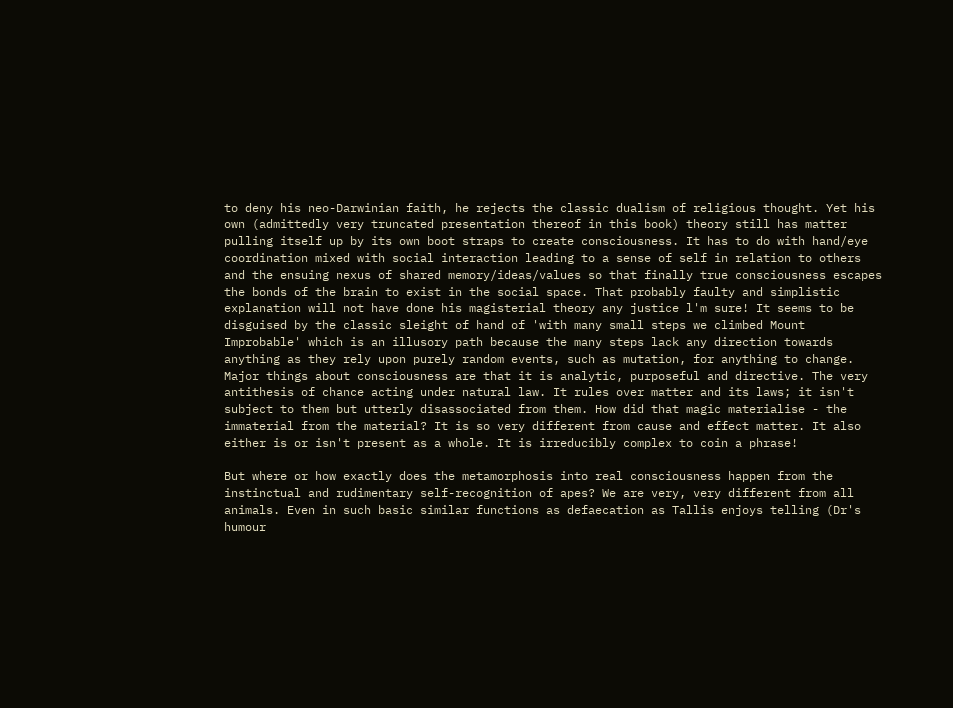to deny his neo-Darwinian faith, he rejects the classic dualism of religious thought. Yet his own (admittedly very truncated presentation thereof in this book) theory still has matter pulling itself up by its own boot straps to create consciousness. It has to do with hand/eye coordination mixed with social interaction leading to a sense of self in relation to others and the ensuing nexus of shared memory/ideas/values so that finally true consciousness escapes the bonds of the brain to exist in the social space. That probably faulty and simplistic explanation will not have done his magisterial theory any justice l'm sure! It seems to be disguised by the classic sleight of hand of 'with many small steps we climbed Mount Improbable' which is an illusory path because the many steps lack any direction towards anything as they rely upon purely random events, such as mutation, for anything to change. Major things about consciousness are that it is analytic, purposeful and directive. The very antithesis of chance acting under natural law. It rules over matter and its laws; it isn't subject to them but utterly disassociated from them. How did that magic materialise - the immaterial from the material? It is so very different from cause and effect matter. It also either is or isn't present as a whole. It is irreducibly complex to coin a phrase!

But where or how exactly does the metamorphosis into real consciousness happen from the instinctual and rudimentary self-recognition of apes? We are very, very different from all animals. Even in such basic similar functions as defaecation as Tallis enjoys telling (Dr's humour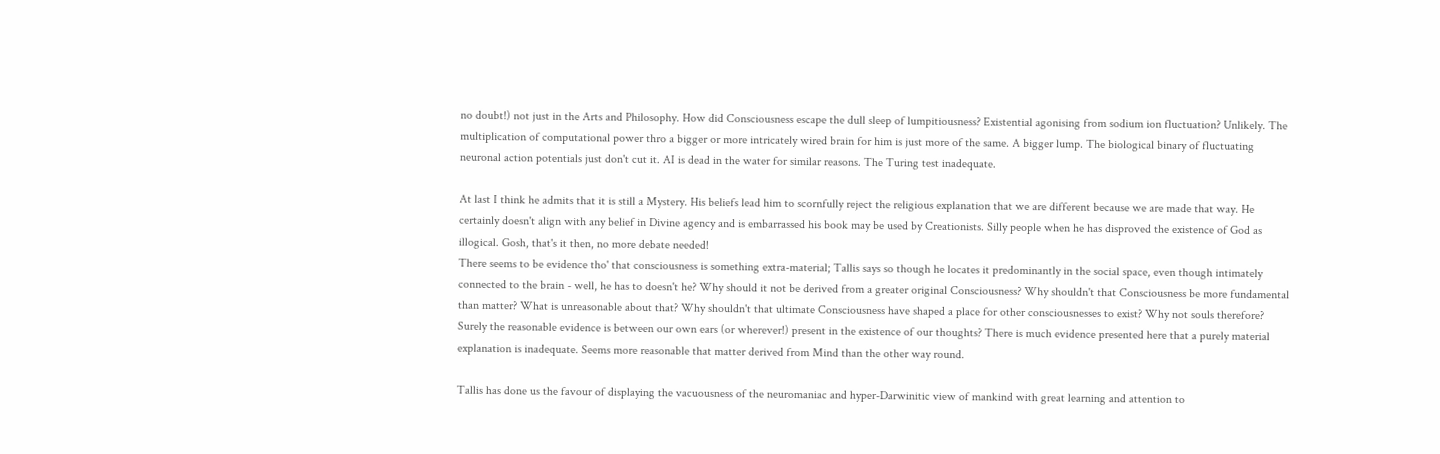no doubt!) not just in the Arts and Philosophy. How did Consciousness escape the dull sleep of lumpitiousness? Existential agonising from sodium ion fluctuation? Unlikely. The multiplication of computational power thro a bigger or more intricately wired brain for him is just more of the same. A bigger lump. The biological binary of fluctuating neuronal action potentials just don't cut it. AI is dead in the water for similar reasons. The Turing test inadequate.

At last I think he admits that it is still a Mystery. His beliefs lead him to scornfully reject the religious explanation that we are different because we are made that way. He certainly doesn't align with any belief in Divine agency and is embarrassed his book may be used by Creationists. Silly people when he has disproved the existence of God as illogical. Gosh, that's it then, no more debate needed!
There seems to be evidence tho' that consciousness is something extra-material; Tallis says so though he locates it predominantly in the social space, even though intimately connected to the brain - well, he has to doesn't he? Why should it not be derived from a greater original Consciousness? Why shouldn't that Consciousness be more fundamental than matter? What is unreasonable about that? Why shouldn't that ultimate Consciousness have shaped a place for other consciousnesses to exist? Why not souls therefore? Surely the reasonable evidence is between our own ears (or wherever!) present in the existence of our thoughts? There is much evidence presented here that a purely material explanation is inadequate. Seems more reasonable that matter derived from Mind than the other way round.

Tallis has done us the favour of displaying the vacuousness of the neuromaniac and hyper-Darwinitic view of mankind with great learning and attention to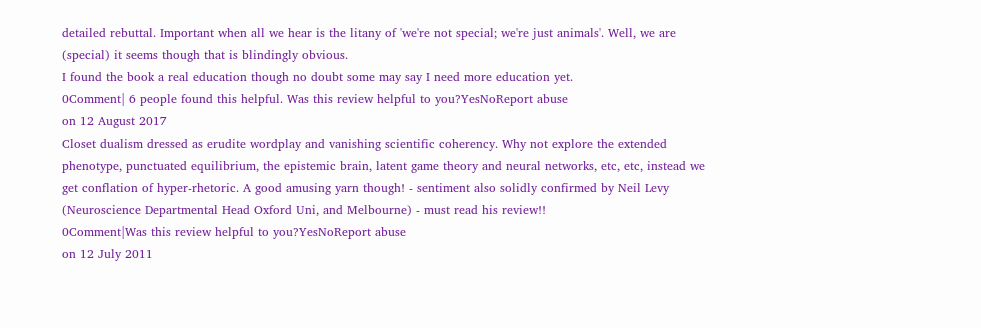detailed rebuttal. Important when all we hear is the litany of 'we're not special; we're just animals'. Well, we are (special) it seems though that is blindingly obvious.
I found the book a real education though no doubt some may say I need more education yet.
0Comment| 6 people found this helpful. Was this review helpful to you?YesNoReport abuse
on 12 August 2017
Closet dualism dressed as erudite wordplay and vanishing scientific coherency. Why not explore the extended phenotype, punctuated equilibrium, the epistemic brain, latent game theory and neural networks, etc, etc, instead we get conflation of hyper-rhetoric. A good amusing yarn though! - sentiment also solidly confirmed by Neil Levy (Neuroscience Departmental Head Oxford Uni, and Melbourne) - must read his review!!
0Comment|Was this review helpful to you?YesNoReport abuse
on 12 July 2011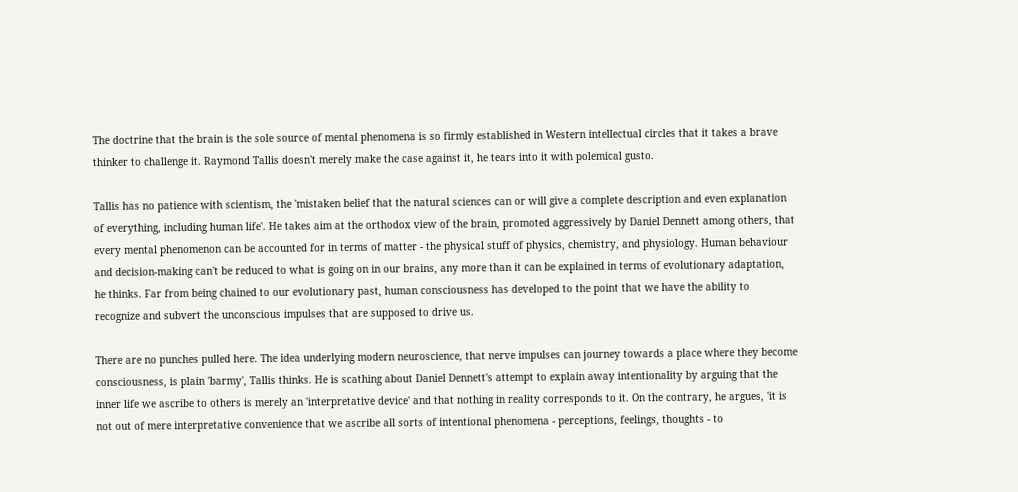The doctrine that the brain is the sole source of mental phenomena is so firmly established in Western intellectual circles that it takes a brave thinker to challenge it. Raymond Tallis doesn't merely make the case against it, he tears into it with polemical gusto.

Tallis has no patience with scientism, the 'mistaken belief that the natural sciences can or will give a complete description and even explanation of everything, including human life'. He takes aim at the orthodox view of the brain, promoted aggressively by Daniel Dennett among others, that every mental phenomenon can be accounted for in terms of matter - the physical stuff of physics, chemistry, and physiology. Human behaviour and decision-making can't be reduced to what is going on in our brains, any more than it can be explained in terms of evolutionary adaptation, he thinks. Far from being chained to our evolutionary past, human consciousness has developed to the point that we have the ability to recognize and subvert the unconscious impulses that are supposed to drive us.

There are no punches pulled here. The idea underlying modern neuroscience, that nerve impulses can journey towards a place where they become consciousness, is plain 'barmy', Tallis thinks. He is scathing about Daniel Dennett's attempt to explain away intentionality by arguing that the inner life we ascribe to others is merely an 'interpretative device' and that nothing in reality corresponds to it. On the contrary, he argues, 'it is not out of mere interpretative convenience that we ascribe all sorts of intentional phenomena - perceptions, feelings, thoughts - to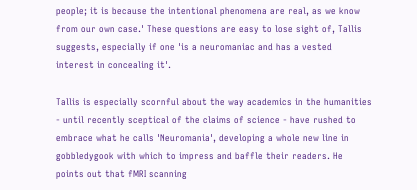people; it is because the intentional phenomena are real, as we know from our own case.' These questions are easy to lose sight of, Tallis suggests, especially if one 'is a neuromaniac and has a vested interest in concealing it'.

Tallis is especially scornful about the way academics in the humanities - until recently sceptical of the claims of science - have rushed to embrace what he calls 'Neuromania', developing a whole new line in gobbledygook with which to impress and baffle their readers. He points out that fMRI scanning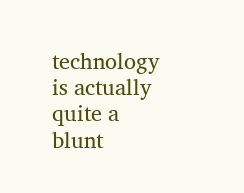technology is actually quite a blunt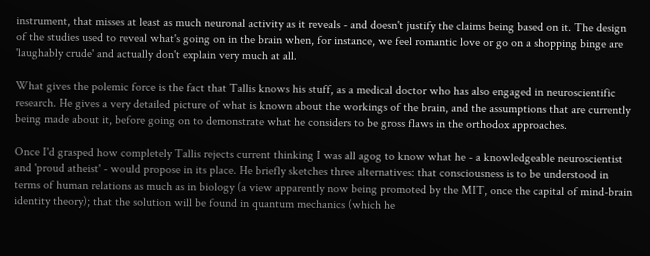instrument, that misses at least as much neuronal activity as it reveals - and doesn't justify the claims being based on it. The design of the studies used to reveal what's going on in the brain when, for instance, we feel romantic love or go on a shopping binge are 'laughably crude' and actually don't explain very much at all.

What gives the polemic force is the fact that Tallis knows his stuff, as a medical doctor who has also engaged in neuroscientific research. He gives a very detailed picture of what is known about the workings of the brain, and the assumptions that are currently being made about it, before going on to demonstrate what he considers to be gross flaws in the orthodox approaches.

Once I'd grasped how completely Tallis rejects current thinking I was all agog to know what he - a knowledgeable neuroscientist and 'proud atheist' - would propose in its place. He briefly sketches three alternatives: that consciousness is to be understood in terms of human relations as much as in biology (a view apparently now being promoted by the MIT, once the capital of mind-brain identity theory); that the solution will be found in quantum mechanics (which he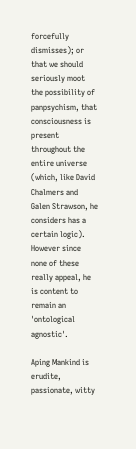forcefully dismisses); or that we should seriously moot the possibility of panpsychism, that consciousness is present throughout the entire universe (which, like David Chalmers and Galen Strawson, he considers has a certain logic). However since none of these really appeal, he is content to remain an 'ontological agnostic'.

Aping Mankind is erudite, passionate, witty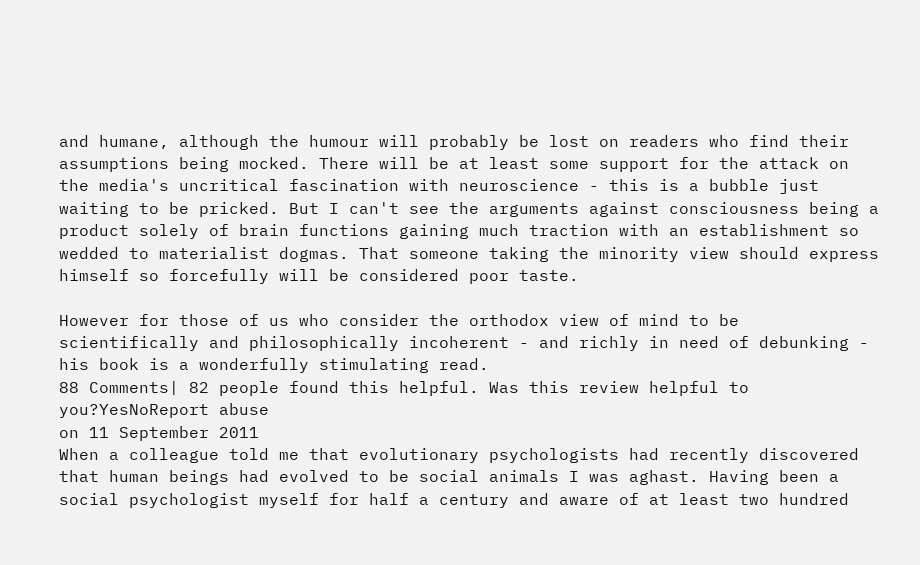and humane, although the humour will probably be lost on readers who find their assumptions being mocked. There will be at least some support for the attack on the media's uncritical fascination with neuroscience - this is a bubble just waiting to be pricked. But I can't see the arguments against consciousness being a product solely of brain functions gaining much traction with an establishment so wedded to materialist dogmas. That someone taking the minority view should express himself so forcefully will be considered poor taste.

However for those of us who consider the orthodox view of mind to be scientifically and philosophically incoherent - and richly in need of debunking - his book is a wonderfully stimulating read.
88 Comments| 82 people found this helpful. Was this review helpful to you?YesNoReport abuse
on 11 September 2011
When a colleague told me that evolutionary psychologists had recently discovered that human beings had evolved to be social animals I was aghast. Having been a social psychologist myself for half a century and aware of at least two hundred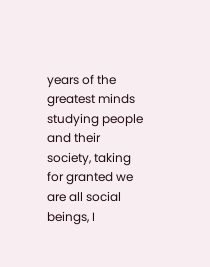years of the greatest minds studying people and their society, taking for granted we are all social beings, I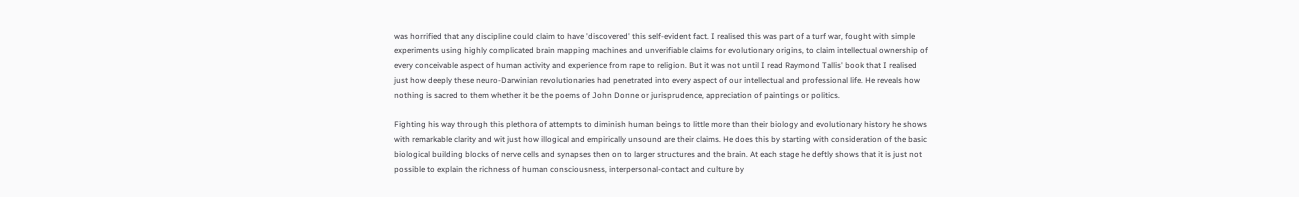was horrified that any discipline could claim to have 'discovered' this self-evident fact. I realised this was part of a turf war, fought with simple experiments using highly complicated brain mapping machines and unverifiable claims for evolutionary origins, to claim intellectual ownership of every conceivable aspect of human activity and experience from rape to religion. But it was not until I read Raymond Tallis' book that I realised just how deeply these neuro-Darwinian revolutionaries had penetrated into every aspect of our intellectual and professional life. He reveals how nothing is sacred to them whether it be the poems of John Donne or jurisprudence, appreciation of paintings or politics.

Fighting his way through this plethora of attempts to diminish human beings to little more than their biology and evolutionary history he shows with remarkable clarity and wit just how illogical and empirically unsound are their claims. He does this by starting with consideration of the basic biological building blocks of nerve cells and synapses then on to larger structures and the brain. At each stage he deftly shows that it is just not possible to explain the richness of human consciousness, interpersonal-contact and culture by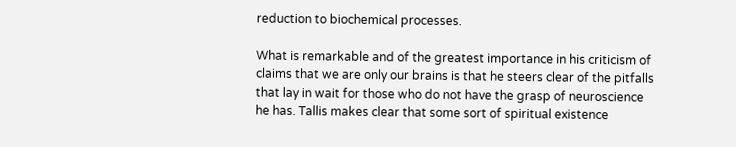reduction to biochemical processes.

What is remarkable and of the greatest importance in his criticism of claims that we are only our brains is that he steers clear of the pitfalls that lay in wait for those who do not have the grasp of neuroscience he has. Tallis makes clear that some sort of spiritual existence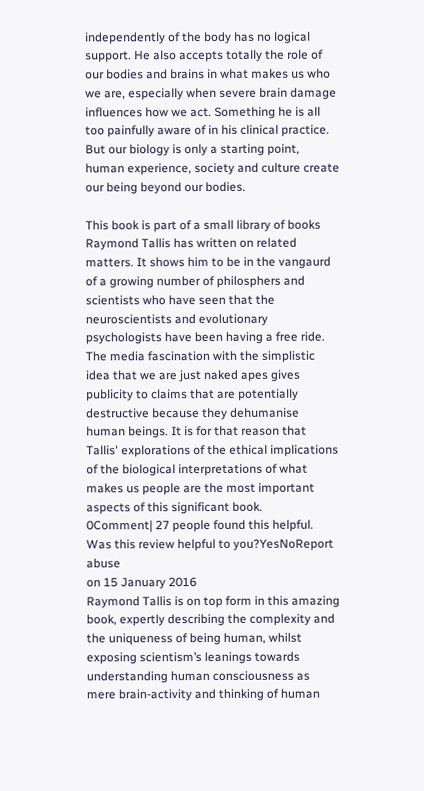independently of the body has no logical support. He also accepts totally the role of our bodies and brains in what makes us who we are, especially when severe brain damage influences how we act. Something he is all too painfully aware of in his clinical practice. But our biology is only a starting point, human experience, society and culture create our being beyond our bodies.

This book is part of a small library of books Raymond Tallis has written on related matters. It shows him to be in the vangaurd of a growing number of philosphers and scientists who have seen that the neuroscientists and evolutionary psychologists have been having a free ride. The media fascination with the simplistic idea that we are just naked apes gives publicity to claims that are potentially destructive because they dehumanise human beings. It is for that reason that Tallis' explorations of the ethical implications of the biological interpretations of what makes us people are the most important aspects of this significant book.
0Comment| 27 people found this helpful. Was this review helpful to you?YesNoReport abuse
on 15 January 2016
Raymond Tallis is on top form in this amazing book, expertly describing the complexity and the uniqueness of being human, whilst exposing scientism’s leanings towards understanding human consciousness as mere brain-activity and thinking of human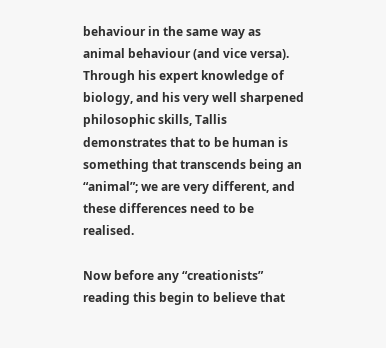behaviour in the same way as animal behaviour (and vice versa). Through his expert knowledge of biology, and his very well sharpened philosophic skills, Tallis demonstrates that to be human is something that transcends being an “animal”; we are very different, and these differences need to be realised.

Now before any “creationists” reading this begin to believe that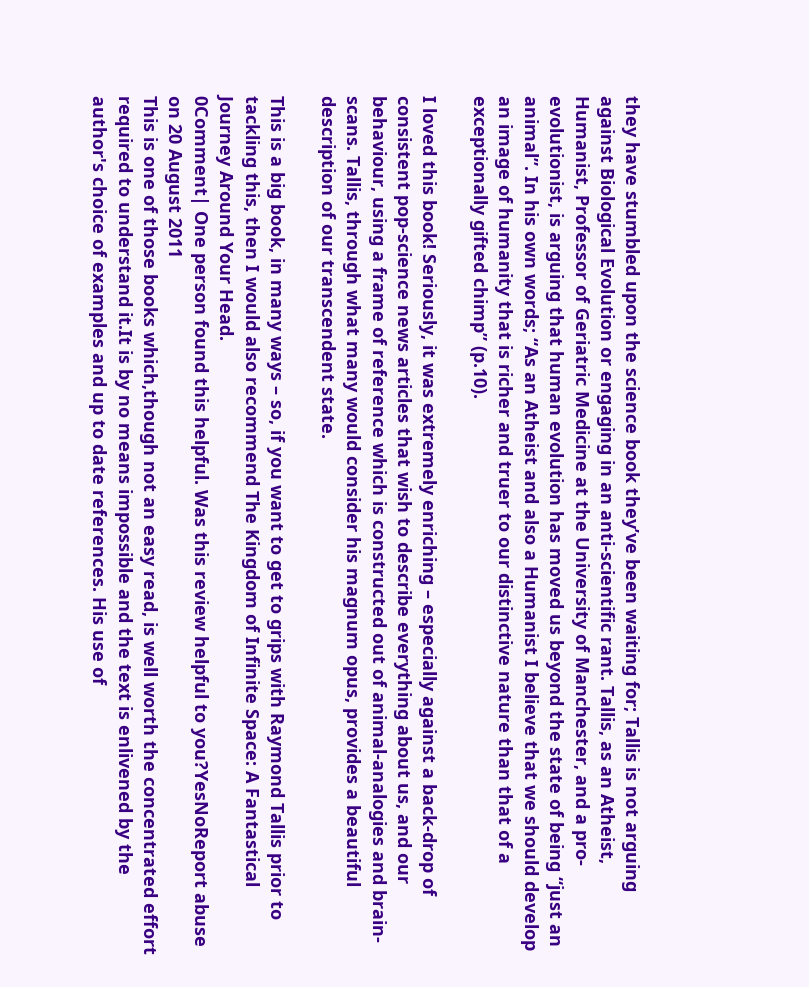they have stumbled upon the science book they’ve been waiting for; Tallis is not arguing against Biological Evolution or engaging in an anti-scientific rant. Tallis, as an Atheist, Humanist, Professor of Geriatric Medicine at the University of Manchester, and a pro-evolutionist, is arguing that human evolution has moved us beyond the state of being “just an animal”. In his own words; “As an Atheist and also a Humanist I believe that we should develop an image of humanity that is richer and truer to our distinctive nature than that of a exceptionally gifted chimp” (p.10).

I loved this book! Seriously, it was extremely enriching – especially against a back-drop of consistent pop-science news articles that wish to describe everything about us, and our behaviour, using a frame of reference which is constructed out of animal-analogies and brain-scans. Tallis, through what many would consider his magnum opus, provides a beautiful description of our transcendent state.

This is a big book, in many ways – so, if you want to get to grips with Raymond Tallis prior to tackling this, then I would also recommend The Kingdom of Infinite Space: A Fantastical Journey Around Your Head.
0Comment| One person found this helpful. Was this review helpful to you?YesNoReport abuse
on 20 August 2011
This is one of those books which,though not an easy read, is well worth the concentrated effort required to understand it.It is by no means impossible and the text is enlivened by the author's choice of examples and up to date references. His use of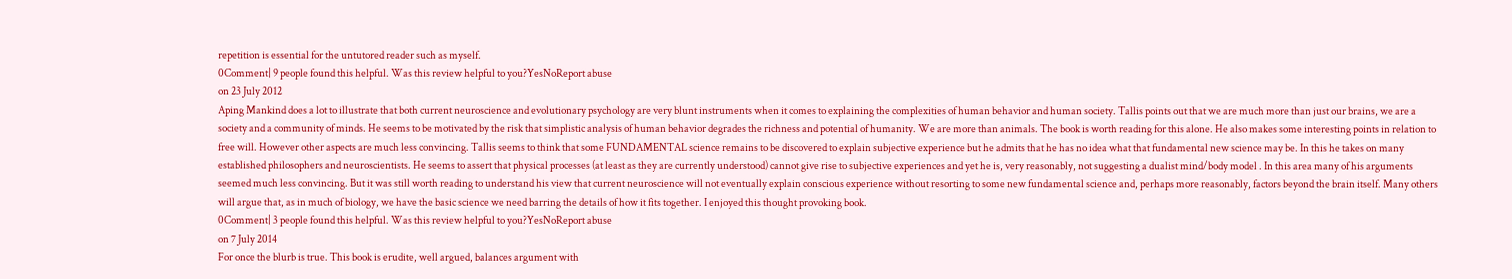repetition is essential for the untutored reader such as myself.
0Comment| 9 people found this helpful. Was this review helpful to you?YesNoReport abuse
on 23 July 2012
Aping Mankind does a lot to illustrate that both current neuroscience and evolutionary psychology are very blunt instruments when it comes to explaining the complexities of human behavior and human society. Tallis points out that we are much more than just our brains, we are a society and a community of minds. He seems to be motivated by the risk that simplistic analysis of human behavior degrades the richness and potential of humanity. We are more than animals. The book is worth reading for this alone. He also makes some interesting points in relation to free will. However other aspects are much less convincing. Tallis seems to think that some FUNDAMENTAL science remains to be discovered to explain subjective experience but he admits that he has no idea what that fundamental new science may be. In this he takes on many established philosophers and neuroscientists. He seems to assert that physical processes (at least as they are currently understood) cannot give rise to subjective experiences and yet he is, very reasonably, not suggesting a dualist mind/body model . In this area many of his arguments seemed much less convincing. But it was still worth reading to understand his view that current neuroscience will not eventually explain conscious experience without resorting to some new fundamental science and, perhaps more reasonably, factors beyond the brain itself. Many others will argue that, as in much of biology, we have the basic science we need barring the details of how it fits together. I enjoyed this thought provoking book.
0Comment| 3 people found this helpful. Was this review helpful to you?YesNoReport abuse
on 7 July 2014
For once the blurb is true. This book is erudite, well argued, balances argument with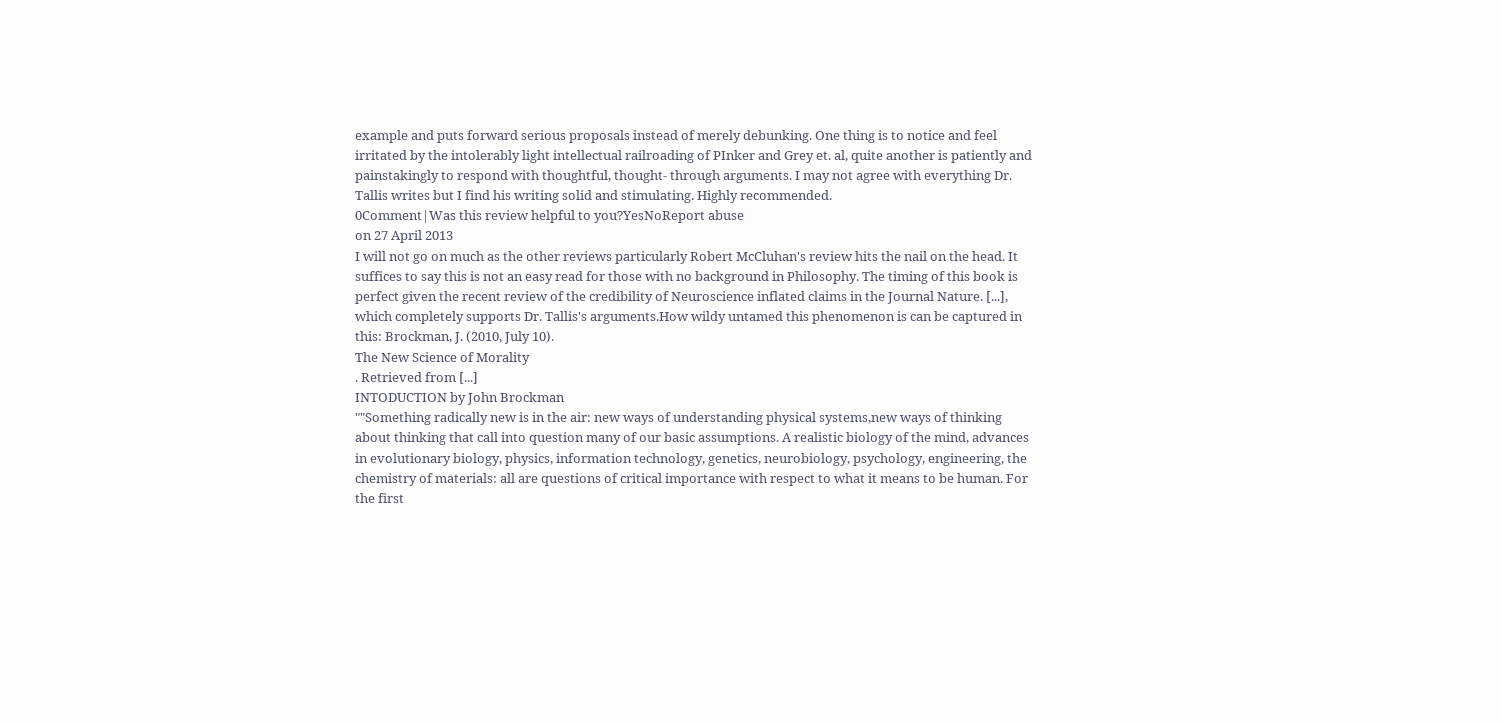example and puts forward serious proposals instead of merely debunking. One thing is to notice and feel irritated by the intolerably light intellectual railroading of PInker and Grey et. al, quite another is patiently and painstakingly to respond with thoughtful, thought- through arguments. I may not agree with everything Dr. Tallis writes but I find his writing solid and stimulating. Highly recommended.
0Comment|Was this review helpful to you?YesNoReport abuse
on 27 April 2013
I will not go on much as the other reviews particularly Robert McCluhan's review hits the nail on the head. It suffices to say this is not an easy read for those with no background in Philosophy. The timing of this book is perfect given the recent review of the credibility of Neuroscience inflated claims in the Journal Nature. [...], which completely supports Dr. Tallis's arguments.How wildy untamed this phenomenon is can be captured in this: Brockman, J. (2010, July 10).
The New Science of Morality
. Retrieved from [...]
INTODUCTION by John Brockman
""Something radically new is in the air: new ways of understanding physical systems,new ways of thinking about thinking that call into question many of our basic assumptions. A realistic biology of the mind, advances in evolutionary biology, physics, information technology, genetics, neurobiology, psychology, engineering, the chemistry of materials: all are questions of critical importance with respect to what it means to be human. For the first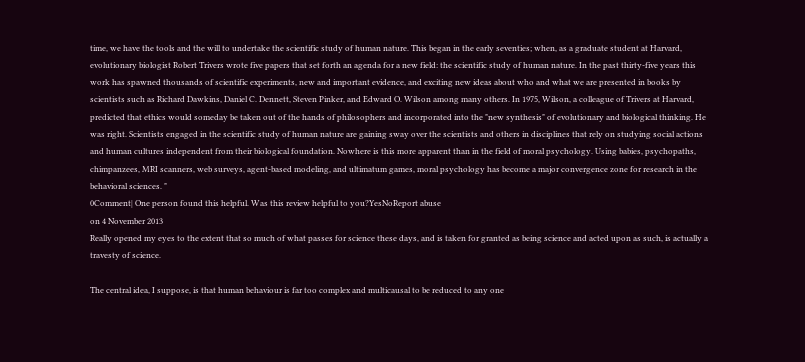time, we have the tools and the will to undertake the scientific study of human nature. This began in the early seventies; when, as a graduate student at Harvard, evolutionary biologist Robert Trivers wrote five papers that set forth an agenda for a new field: the scientific study of human nature. In the past thirty-five years this work has spawned thousands of scientific experiments, new and important evidence, and exciting new ideas about who and what we are presented in books by scientists such as Richard Dawkins, Daniel C. Dennett, Steven Pinker, and Edward O. Wilson among many others. In 1975, Wilson, a colleague of Trivers at Harvard, predicted that ethics would someday be taken out of the hands of philosophers and incorporated into the "new synthesis" of evolutionary and biological thinking. He was right. Scientists engaged in the scientific study of human nature are gaining sway over the scientists and others in disciplines that rely on studying social actions and human cultures independent from their biological foundation. Nowhere is this more apparent than in the field of moral psychology. Using babies, psychopaths, chimpanzees, MRI scanners, web surveys, agent-based modeling, and ultimatum games, moral psychology has become a major convergence zone for research in the behavioral sciences. "
0Comment| One person found this helpful. Was this review helpful to you?YesNoReport abuse
on 4 November 2013
Really opened my eyes to the extent that so much of what passes for science these days, and is taken for granted as being science and acted upon as such, is actually a travesty of science.

The central idea, I suppose, is that human behaviour is far too complex and multicausal to be reduced to any one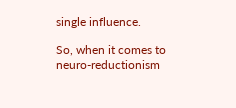single influence.

So, when it comes to neuro-reductionism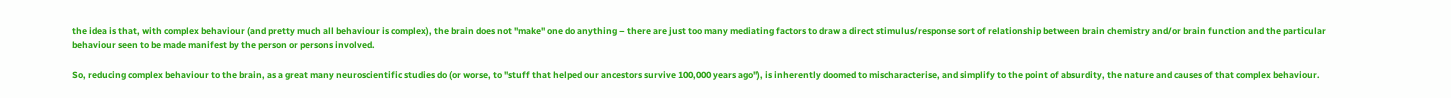the idea is that, with complex behaviour (and pretty much all behaviour is complex), the brain does not "make" one do anything – there are just too many mediating factors to draw a direct stimulus/response sort of relationship between brain chemistry and/or brain function and the particular behaviour seen to be made manifest by the person or persons involved.

So, reducing complex behaviour to the brain, as a great many neuroscientific studies do (or worse, to "stuff that helped our ancestors survive 100,000 years ago"), is inherently doomed to mischaracterise, and simplify to the point of absurdity, the nature and causes of that complex behaviour.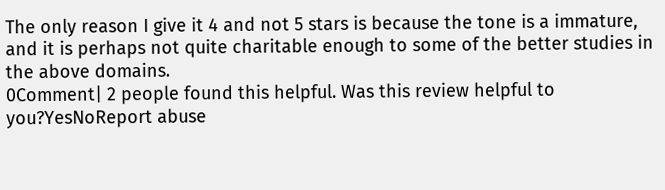The only reason I give it 4 and not 5 stars is because the tone is a immature, and it is perhaps not quite charitable enough to some of the better studies in the above domains.
0Comment| 2 people found this helpful. Was this review helpful to you?YesNoReport abuse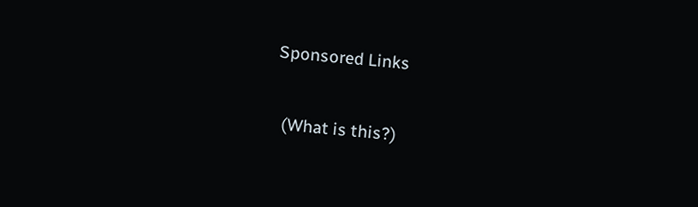Sponsored Links

  (What is this?)